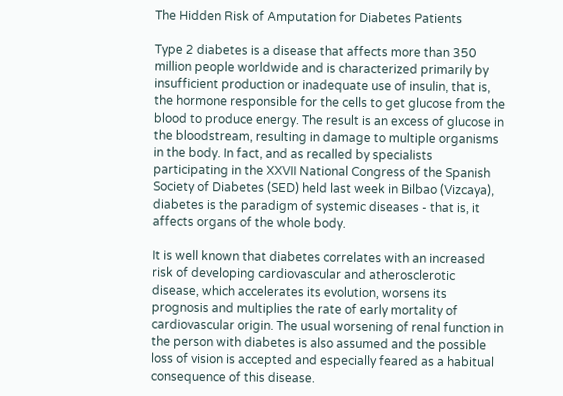The Hidden Risk of Amputation for Diabetes Patients

Type 2 diabetes is a disease that affects more than 350 million people worldwide and is characterized primarily by insufficient production or inadequate use of insulin, that is, the hormone responsible for the cells to get glucose from the blood to produce energy. The result is an excess of glucose in the bloodstream, resulting in damage to multiple organisms in the body. In fact, and as recalled by specialists participating in the XXVII National Congress of the Spanish Society of Diabetes (SED) held last week in Bilbao (Vizcaya), diabetes is the paradigm of systemic diseases - that is, it affects organs of the whole body.

It is well known that diabetes correlates with an increased risk of developing cardiovascular and atherosclerotic disease, which accelerates its evolution, worsens its prognosis and multiplies the rate of early mortality of cardiovascular origin. The usual worsening of renal function in the person with diabetes is also assumed and the possible loss of vision is accepted and especially feared as a habitual consequence of this disease.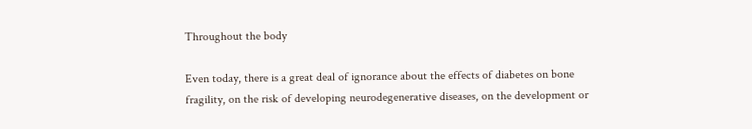Throughout the body

Even today, there is a great deal of ignorance about the effects of diabetes on bone fragility, on the risk of developing neurodegenerative diseases, on the development or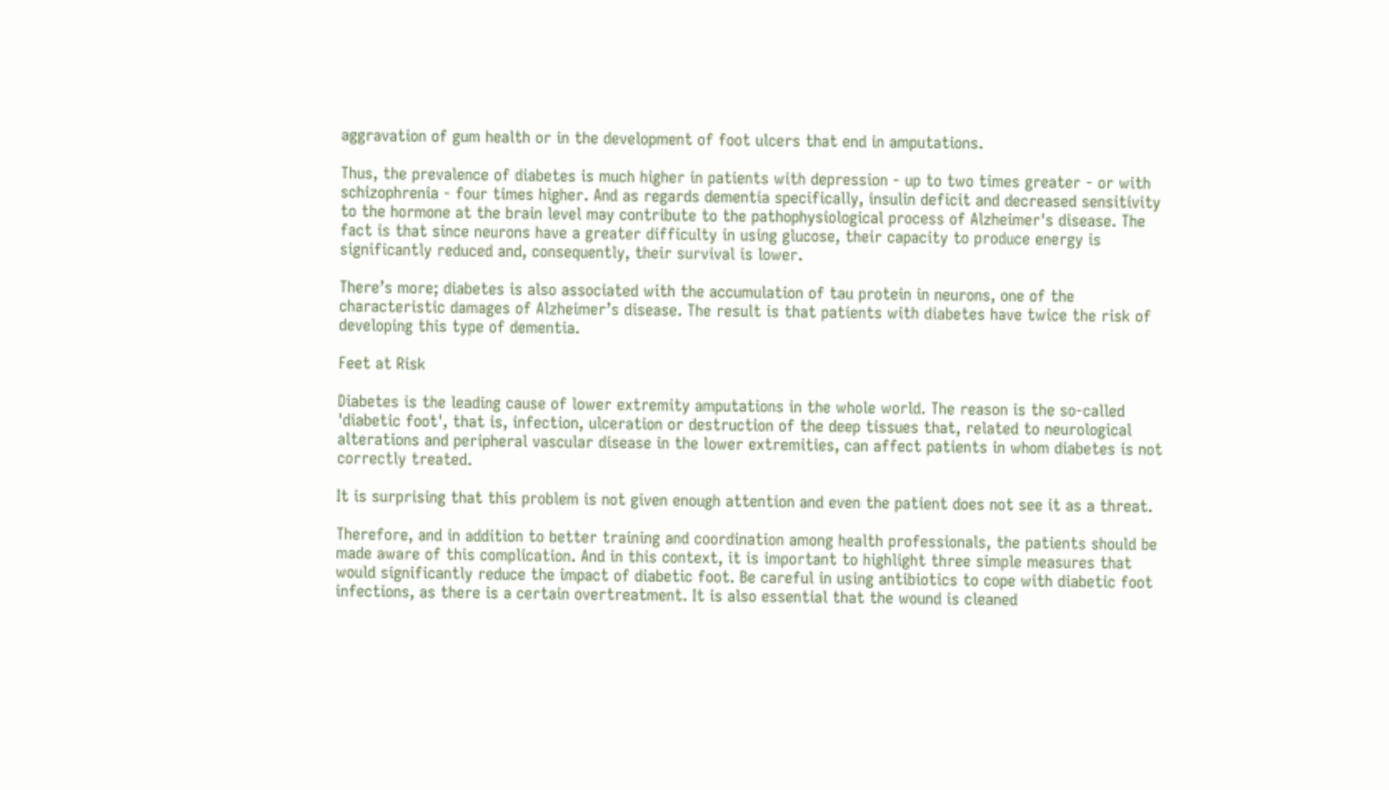aggravation of gum health or in the development of foot ulcers that end in amputations.

Thus, the prevalence of diabetes is much higher in patients with depression - up to two times greater - or with schizophrenia - four times higher. And as regards dementia specifically, insulin deficit and decreased sensitivity to the hormone at the brain level may contribute to the pathophysiological process of Alzheimer's disease. The fact is that since neurons have a greater difficulty in using glucose, their capacity to produce energy is significantly reduced and, consequently, their survival is lower.

There’s more; diabetes is also associated with the accumulation of tau protein in neurons, one of the characteristic damages of Alzheimer’s disease. The result is that patients with diabetes have twice the risk of developing this type of dementia.

Feet at Risk

Diabetes is the leading cause of lower extremity amputations in the whole world. The reason is the so-called 'diabetic foot', that is, infection, ulceration or destruction of the deep tissues that, related to neurological alterations and peripheral vascular disease in the lower extremities, can affect patients in whom diabetes is not correctly treated.

It is surprising that this problem is not given enough attention and even the patient does not see it as a threat.

Therefore, and in addition to better training and coordination among health professionals, the patients should be made aware of this complication. And in this context, it is important to highlight three simple measures that would significantly reduce the impact of diabetic foot. Be careful in using antibiotics to cope with diabetic foot infections, as there is a certain overtreatment. It is also essential that the wound is cleaned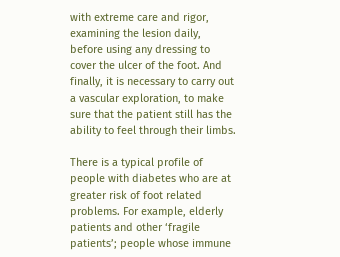with extreme care and rigor, examining the lesion daily, before using any dressing to cover the ulcer of the foot. And finally, it is necessary to carry out a vascular exploration, to make sure that the patient still has the ability to feel through their limbs.

There is a typical profile of people with diabetes who are at greater risk of foot related problems. For example, elderly patients and other ‘fragile patients’; people whose immune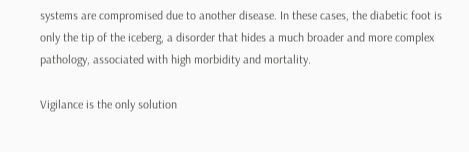systems are compromised due to another disease. In these cases, the diabetic foot is only the tip of the iceberg, a disorder that hides a much broader and more complex pathology, associated with high morbidity and mortality.

Vigilance is the only solution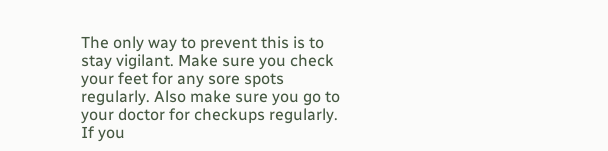The only way to prevent this is to stay vigilant. Make sure you check your feet for any sore spots regularly. Also make sure you go to your doctor for checkups regularly. If you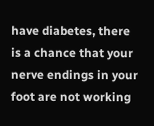have diabetes, there is a chance that your nerve endings in your foot are not working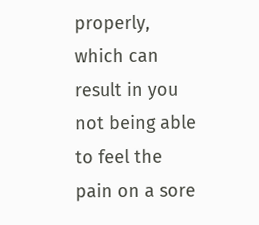properly, which can result in you not being able to feel the pain on a sore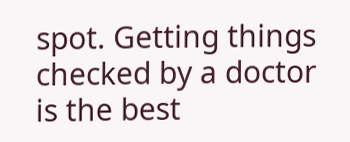spot. Getting things checked by a doctor is the best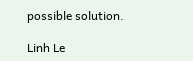possible solution.

Linh Le